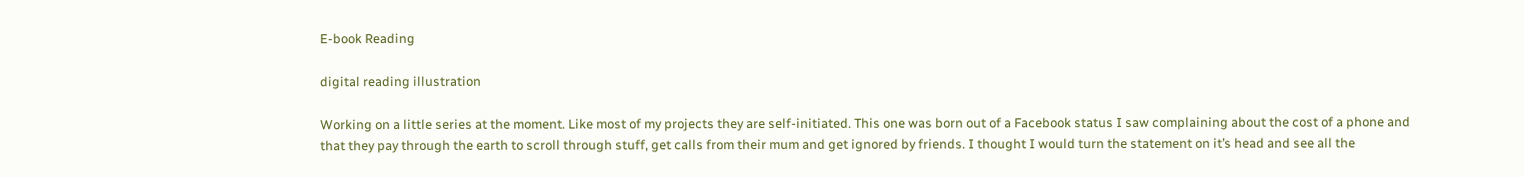E-book Reading

digital reading illustration

Working on a little series at the moment. Like most of my projects they are self-initiated. This one was born out of a Facebook status I saw complaining about the cost of a phone and that they pay through the earth to scroll through stuff, get calls from their mum and get ignored by friends. I thought I would turn the statement on it’s head and see all the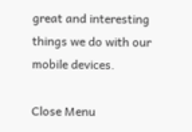great and interesting things we do with our mobile devices.

Close Menu